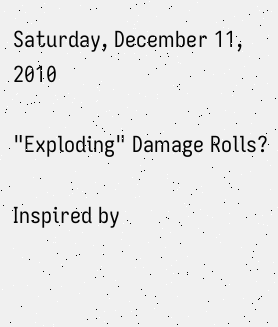Saturday, December 11, 2010

"Exploding" Damage Rolls?

Inspired by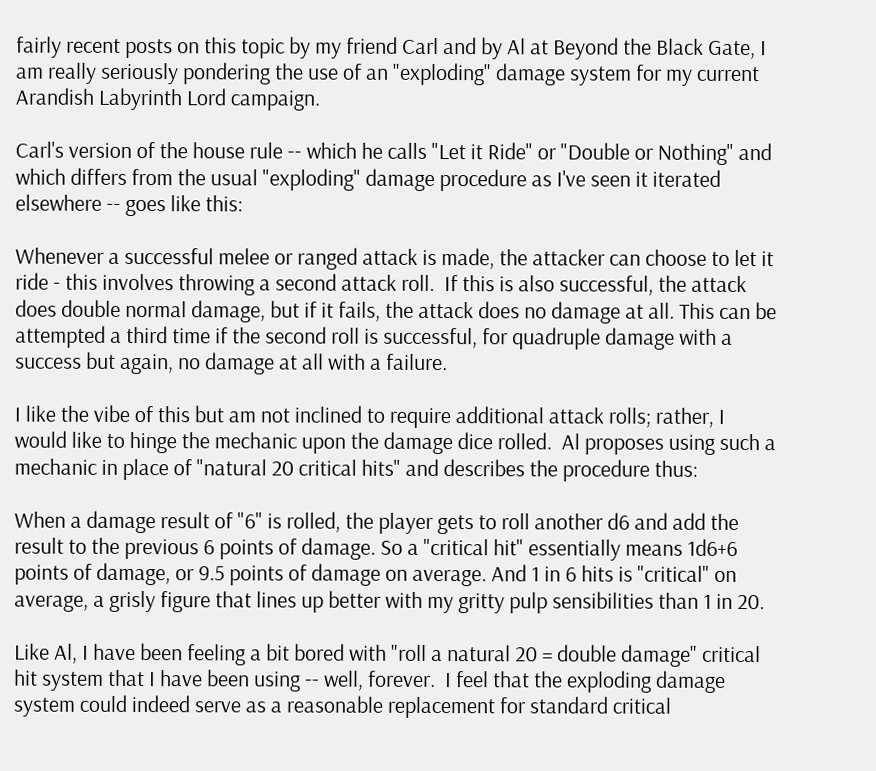fairly recent posts on this topic by my friend Carl and by Al at Beyond the Black Gate, I am really seriously pondering the use of an "exploding" damage system for my current Arandish Labyrinth Lord campaign.

Carl's version of the house rule -- which he calls "Let it Ride" or "Double or Nothing" and which differs from the usual "exploding" damage procedure as I've seen it iterated elsewhere -- goes like this:

Whenever a successful melee or ranged attack is made, the attacker can choose to let it ride - this involves throwing a second attack roll.  If this is also successful, the attack does double normal damage, but if it fails, the attack does no damage at all. This can be attempted a third time if the second roll is successful, for quadruple damage with a success but again, no damage at all with a failure.

I like the vibe of this but am not inclined to require additional attack rolls; rather, I would like to hinge the mechanic upon the damage dice rolled.  Al proposes using such a mechanic in place of "natural 20 critical hits" and describes the procedure thus:

When a damage result of "6" is rolled, the player gets to roll another d6 and add the result to the previous 6 points of damage. So a "critical hit" essentially means 1d6+6 points of damage, or 9.5 points of damage on average. And 1 in 6 hits is "critical" on average, a grisly figure that lines up better with my gritty pulp sensibilities than 1 in 20.

Like Al, I have been feeling a bit bored with "roll a natural 20 = double damage" critical hit system that I have been using -- well, forever.  I feel that the exploding damage system could indeed serve as a reasonable replacement for standard critical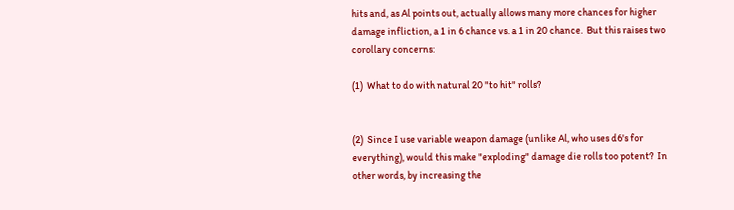hits and, as Al points out, actually allows many more chances for higher damage infliction, a 1 in 6 chance vs. a 1 in 20 chance.  But this raises two corollary concerns:

(1)  What to do with natural 20 "to hit" rolls?


(2)  Since I use variable weapon damage (unlike Al, who uses d6's for everything), would this make "exploding" damage die rolls too potent?  In other words, by increasing the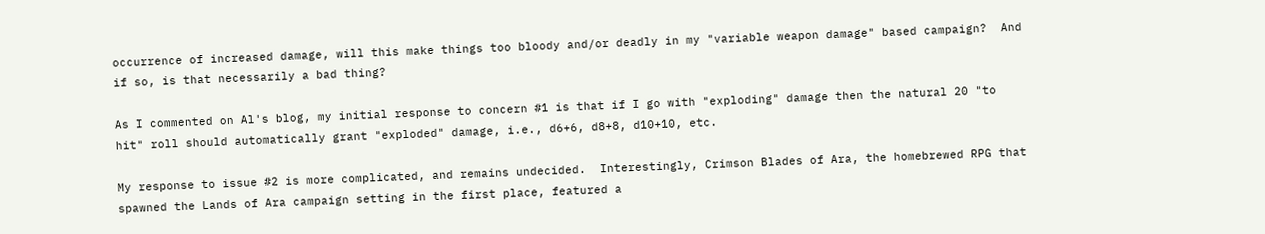occurrence of increased damage, will this make things too bloody and/or deadly in my "variable weapon damage" based campaign?  And if so, is that necessarily a bad thing?

As I commented on Al's blog, my initial response to concern #1 is that if I go with "exploding" damage then the natural 20 "to hit" roll should automatically grant "exploded" damage, i.e., d6+6, d8+8, d10+10, etc.

My response to issue #2 is more complicated, and remains undecided.  Interestingly, Crimson Blades of Ara, the homebrewed RPG that spawned the Lands of Ara campaign setting in the first place, featured a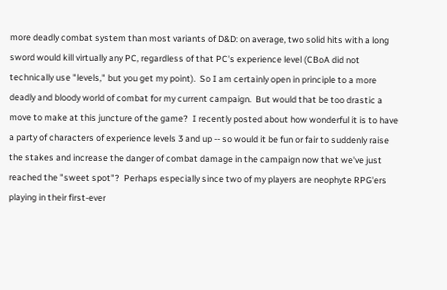more deadly combat system than most variants of D&D: on average, two solid hits with a long sword would kill virtually any PC, regardless of that PC's experience level (CBoA did not technically use "levels," but you get my point).  So I am certainly open in principle to a more deadly and bloody world of combat for my current campaign.  But would that be too drastic a move to make at this juncture of the game?  I recently posted about how wonderful it is to have a party of characters of experience levels 3 and up -- so would it be fun or fair to suddenly raise the stakes and increase the danger of combat damage in the campaign now that we've just reached the "sweet spot"?  Perhaps especially since two of my players are neophyte RPG'ers playing in their first-ever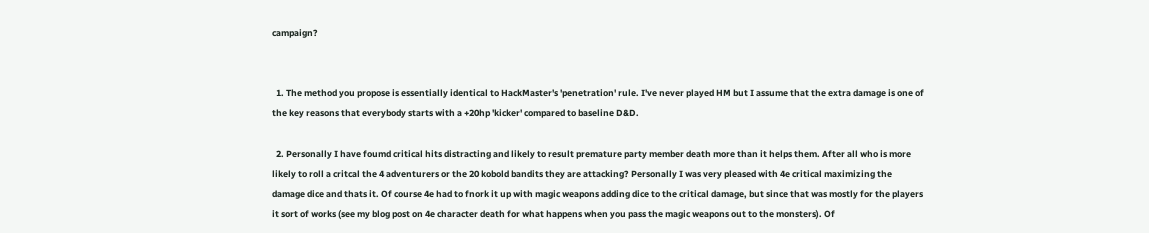campaign?


  1. The method you propose is essentially identical to HackMaster's 'penetration' rule. I've never played HM but I assume that the extra damage is one of the key reasons that everybody starts with a +20hp 'kicker' compared to baseline D&D.

  2. Personally I have foumd critical hits distracting and likely to result premature party member death more than it helps them. After all who is more likely to roll a critcal the 4 adventurers or the 20 kobold bandits they are attacking? Personally I was very pleased with 4e critical maximizing the damage dice and thats it. Of course 4e had to fnork it up with magic weapons adding dice to the critical damage, but since that was mostly for the players it sort of works (see my blog post on 4e character death for what happens when you pass the magic weapons out to the monsters). Of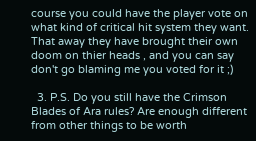course you could have the player vote on what kind of critical hit system they want. That away they have brought their own doom on thier heads , and you can say don't go blaming me you voted for it ;)

  3. P.S. Do you still have the Crimson Blades of Ara rules? Are enough different from other things to be worth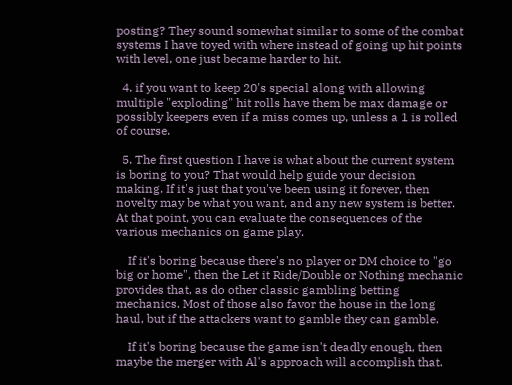posting? They sound somewhat similar to some of the combat systems I have toyed with where instead of going up hit points with level, one just became harder to hit.

  4. if you want to keep 20's special along with allowing multiple "exploding" hit rolls have them be max damage or possibly keepers even if a miss comes up, unless a 1 is rolled of course.

  5. The first question I have is what about the current system is boring to you? That would help guide your decision making. If it's just that you've been using it forever, then novelty may be what you want, and any new system is better. At that point, you can evaluate the consequences of the various mechanics on game play.

    If it's boring because there's no player or DM choice to "go big or home", then the Let it Ride/Double or Nothing mechanic provides that, as do other classic gambling betting mechanics. Most of those also favor the house in the long haul, but if the attackers want to gamble they can gamble.

    If it's boring because the game isn't deadly enough, then maybe the merger with Al's approach will accomplish that.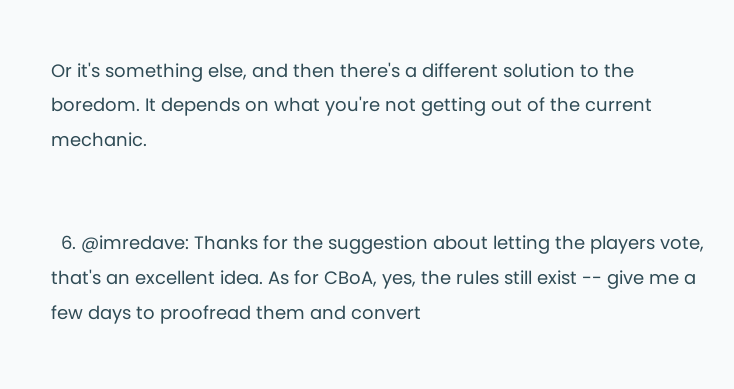Or it's something else, and then there's a different solution to the boredom. It depends on what you're not getting out of the current mechanic.


  6. @imredave: Thanks for the suggestion about letting the players vote, that's an excellent idea. As for CBoA, yes, the rules still exist -- give me a few days to proofread them and convert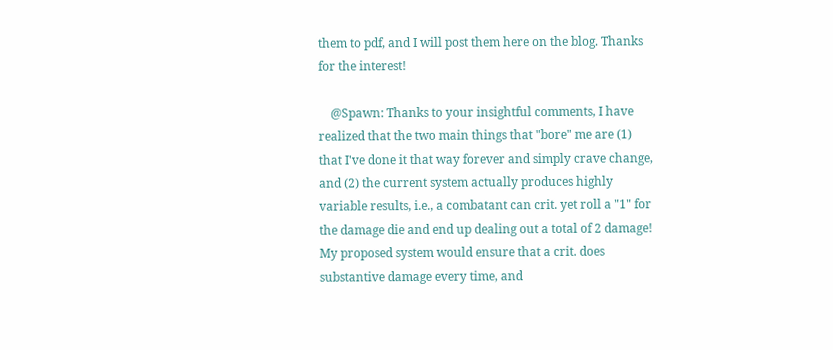them to pdf, and I will post them here on the blog. Thanks for the interest!

    @Spawn: Thanks to your insightful comments, I have realized that the two main things that "bore" me are (1) that I've done it that way forever and simply crave change, and (2) the current system actually produces highly variable results, i.e., a combatant can crit. yet roll a "1" for the damage die and end up dealing out a total of 2 damage! My proposed system would ensure that a crit. does substantive damage every time, and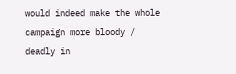would indeed make the whole campaign more bloody / deadly in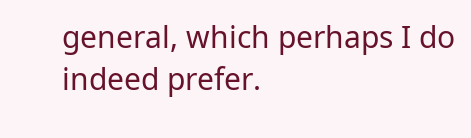general, which perhaps I do indeed prefer.